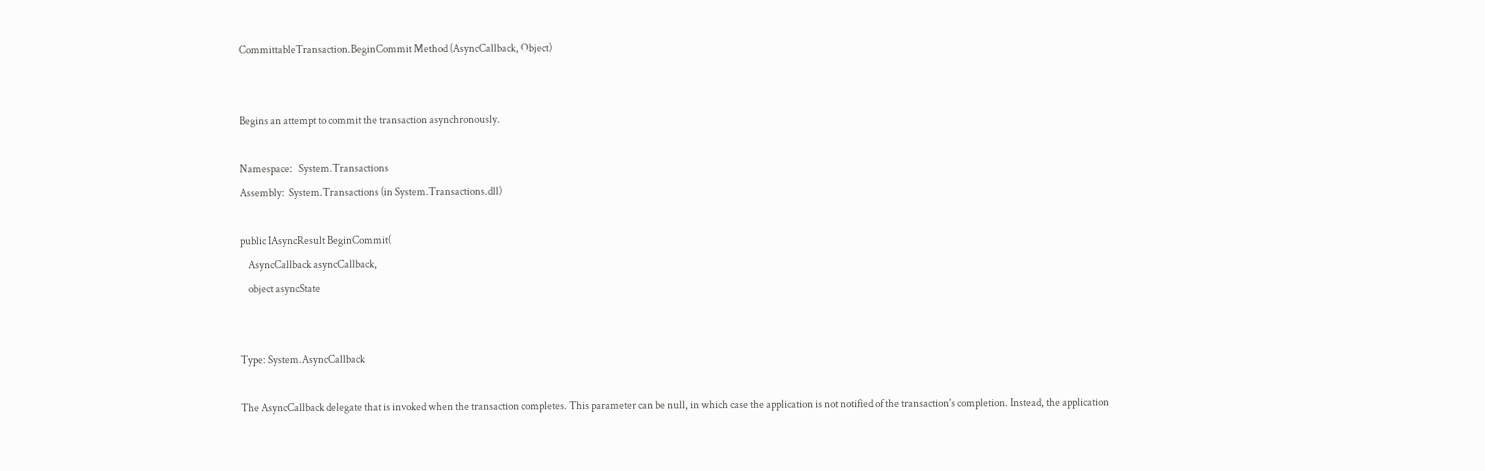CommittableTransaction.BeginCommit Method (AsyncCallback, Object)


Begins an attempt to commit the transaction asynchronously.

Namespace:   System.Transactions
Assembly:  System.Transactions (in System.Transactions.dll)

public IAsyncResult BeginCommit(
    AsyncCallback asyncCallback,
    object asyncState


Type: System.AsyncCallback

The AsyncCallback delegate that is invoked when the transaction completes. This parameter can be null, in which case the application is not notified of the transaction's completion. Instead, the application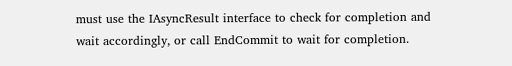must use the IAsyncResult interface to check for completion and wait accordingly, or call EndCommit to wait for completion.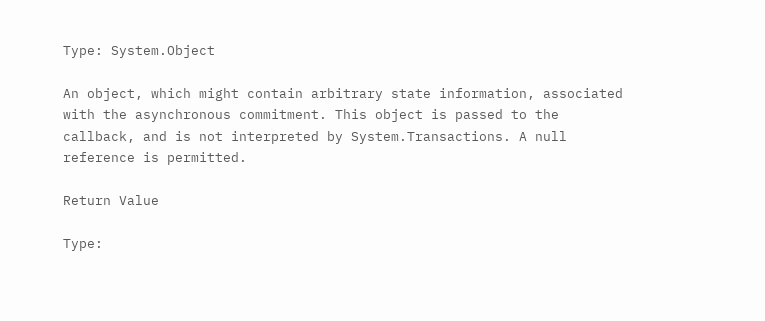Type: System.Object

An object, which might contain arbitrary state information, associated with the asynchronous commitment. This object is passed to the callback, and is not interpreted by System.Transactions. A null reference is permitted.

Return Value

Type: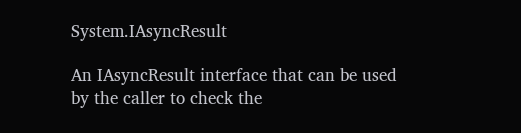System.IAsyncResult

An IAsyncResult interface that can be used by the caller to check the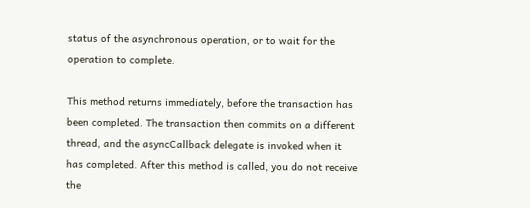status of the asynchronous operation, or to wait for the operation to complete.

This method returns immediately, before the transaction has been completed. The transaction then commits on a different thread, and the asyncCallback delegate is invoked when it has completed. After this method is called, you do not receive the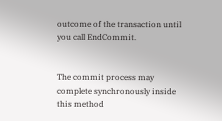outcome of the transaction until you call EndCommit.


The commit process may complete synchronously inside this method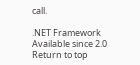call.

.NET Framework
Available since 2.0
Return to top